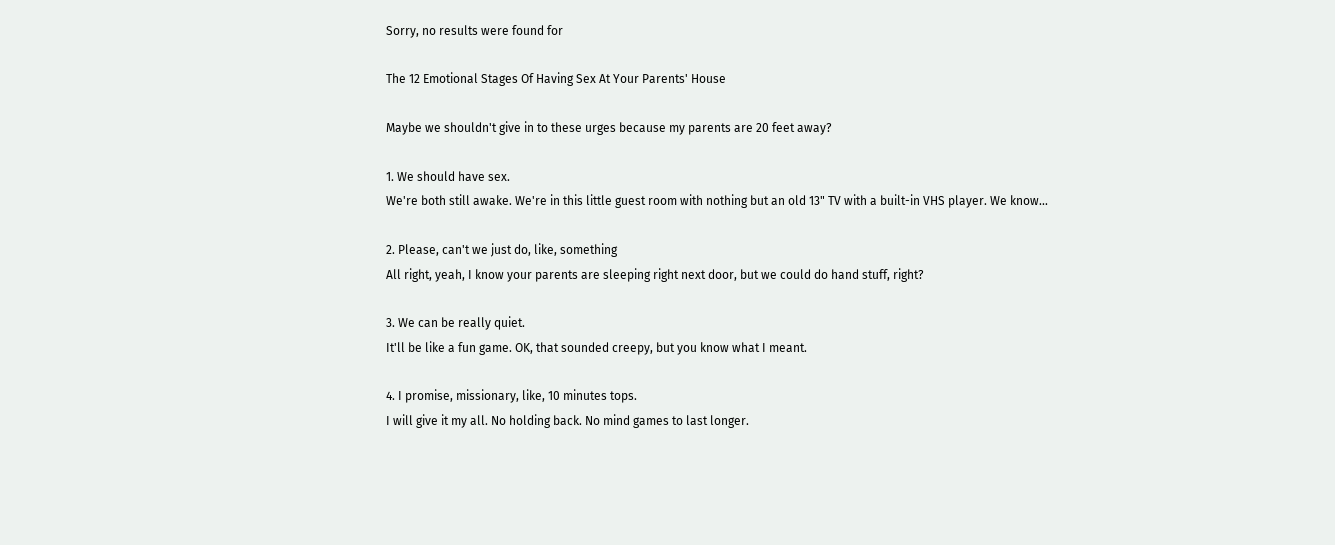Sorry, no results were found for

The 12 Emotional Stages Of Having Sex At Your Parents' House

Maybe we shouldn't give in to these urges because my parents are 20 feet away?

1. We should have sex.
We're both still awake. We're in this little guest room with nothing but an old 13" TV with a built-in VHS player. We know...

2. Please, can't we just do, like, something
All right, yeah, I know your parents are sleeping right next door, but we could do hand stuff, right?

3. We can be really quiet.
It'll be like a fun game. OK, that sounded creepy, but you know what I meant.

4. I promise, missionary, like, 10 minutes tops.
I will give it my all. No holding back. No mind games to last longer.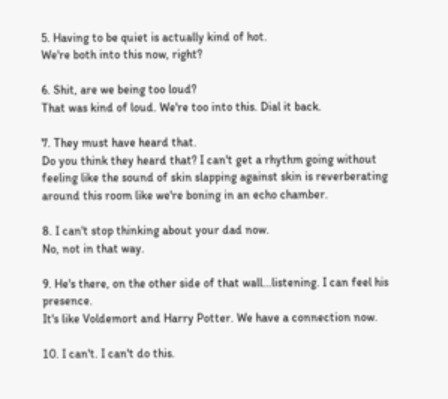5. Having to be quiet is actually kind of hot.
We're both into this now, right?

6. Shit, are we being too loud?
That was kind of loud. We're too into this. Dial it back.

7. They must have heard that.
Do you think they heard that? I can't get a rhythm going without feeling like the sound of skin slapping against skin is reverberating around this room like we're boning in an echo chamber.

8. I can't stop thinking about your dad now.
No, not in that way.

9. He's there, on the other side of that wall...listening. I can feel his presence.
It's like Voldemort and Harry Potter. We have a connection now.

10. I can't. I can't do this.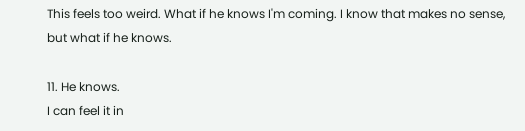This feels too weird. What if he knows I'm coming. I know that makes no sense, but what if he knows.

11. He knows.
I can feel it in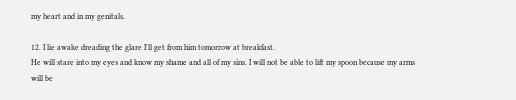my heart and in my genitals.

12. I lie awake dreading the glare I'll get from him tomorrow at breakfast.
He will stare into my eyes and know my shame and all of my sins. I will not be able to lift my spoon because my arms will be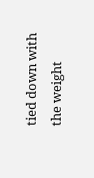tied down with the weight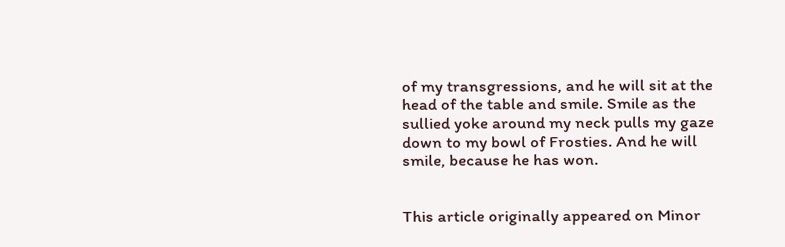of my transgressions, and he will sit at the head of the table and smile. Smile as the sullied yoke around my neck pulls my gaze down to my bowl of Frosties. And he will smile, because he has won.


This article originally appeared on Minor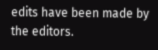edits have been made by the editors.